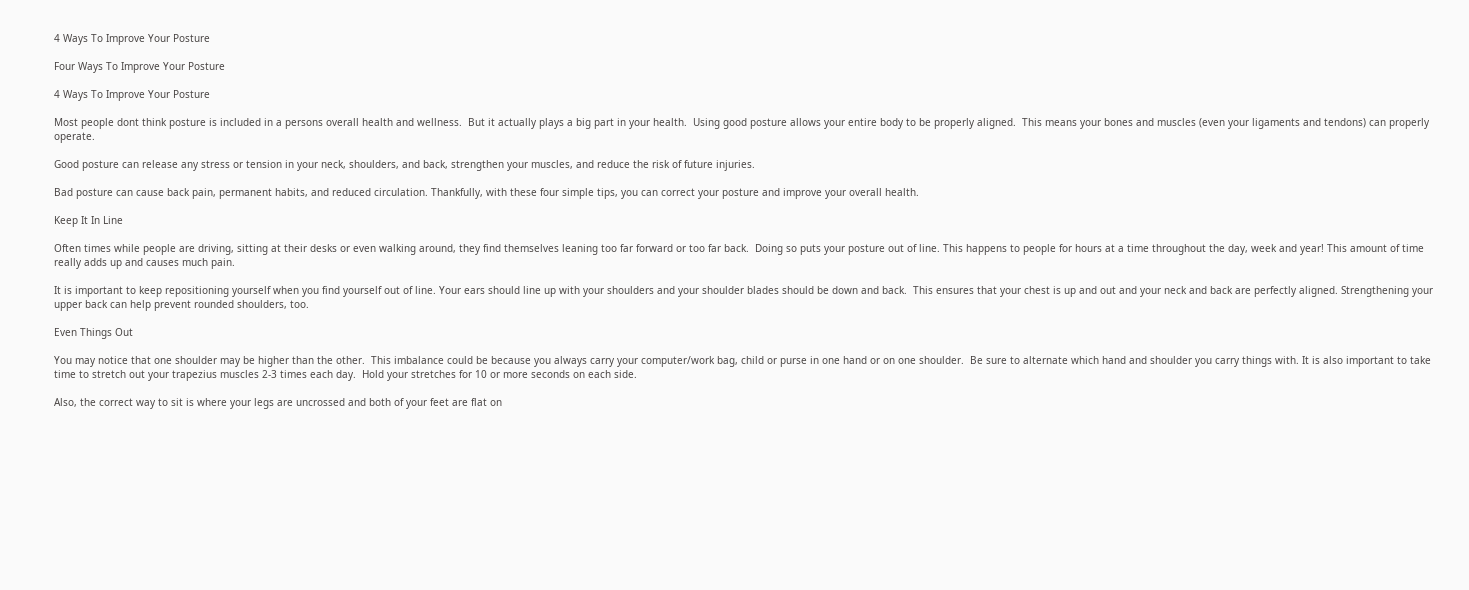4 Ways To Improve Your Posture

Four Ways To Improve Your Posture

4 Ways To Improve Your Posture

Most people dont think posture is included in a persons overall health and wellness.  But it actually plays a big part in your health.  Using good posture allows your entire body to be properly aligned.  This means your bones and muscles (even your ligaments and tendons) can properly operate.

Good posture can release any stress or tension in your neck, shoulders, and back, strengthen your muscles, and reduce the risk of future injuries.

Bad posture can cause back pain, permanent habits, and reduced circulation. Thankfully, with these four simple tips, you can correct your posture and improve your overall health.

Keep It In Line

Often times while people are driving, sitting at their desks or even walking around, they find themselves leaning too far forward or too far back.  Doing so puts your posture out of line. This happens to people for hours at a time throughout the day, week and year! This amount of time really adds up and causes much pain.

It is important to keep repositioning yourself when you find yourself out of line. Your ears should line up with your shoulders and your shoulder blades should be down and back.  This ensures that your chest is up and out and your neck and back are perfectly aligned. Strengthening your upper back can help prevent rounded shoulders, too.

Even Things Out

You may notice that one shoulder may be higher than the other.  This imbalance could be because you always carry your computer/work bag, child or purse in one hand or on one shoulder.  Be sure to alternate which hand and shoulder you carry things with. It is also important to take time to stretch out your trapezius muscles 2-3 times each day.  Hold your stretches for 10 or more seconds on each side.

Also, the correct way to sit is where your legs are uncrossed and both of your feet are flat on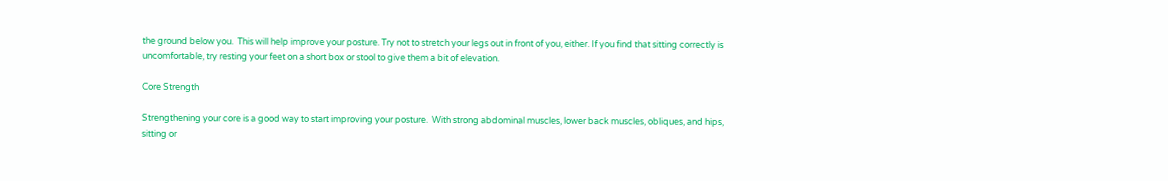the ground below you.  This will help improve your posture. Try not to stretch your legs out in front of you, either. If you find that sitting correctly is uncomfortable, try resting your feet on a short box or stool to give them a bit of elevation.

Core Strength

Strengthening your core is a good way to start improving your posture.  With strong abdominal muscles, lower back muscles, obliques, and hips, sitting or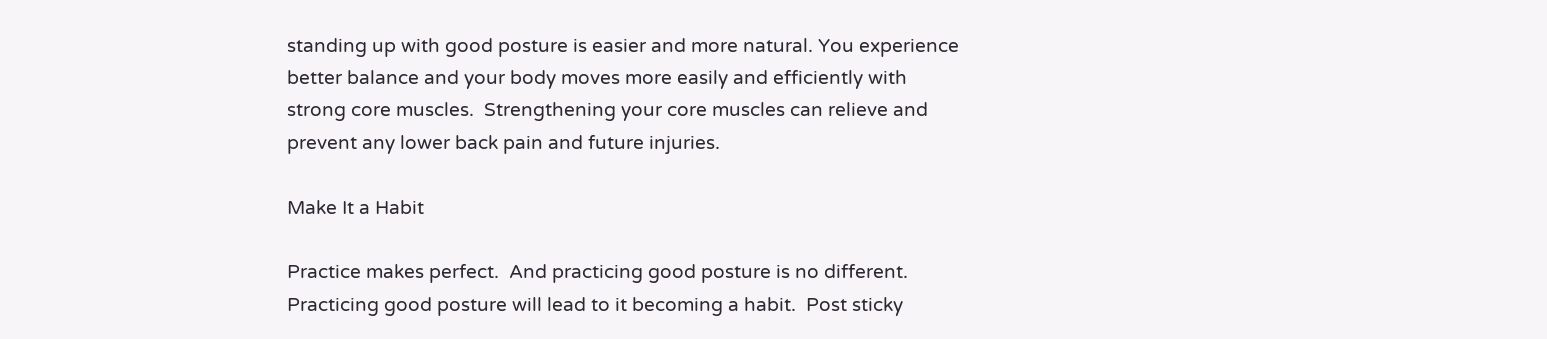standing up with good posture is easier and more natural. You experience better balance and your body moves more easily and efficiently with strong core muscles.  Strengthening your core muscles can relieve and prevent any lower back pain and future injuries.

Make It a Habit

Practice makes perfect.  And practicing good posture is no different.  Practicing good posture will lead to it becoming a habit.  Post sticky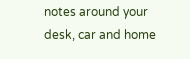notes around your desk, car and home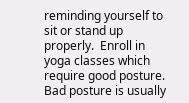reminding yourself to sit or stand up properly.  Enroll in yoga classes which require good posture. Bad posture is usually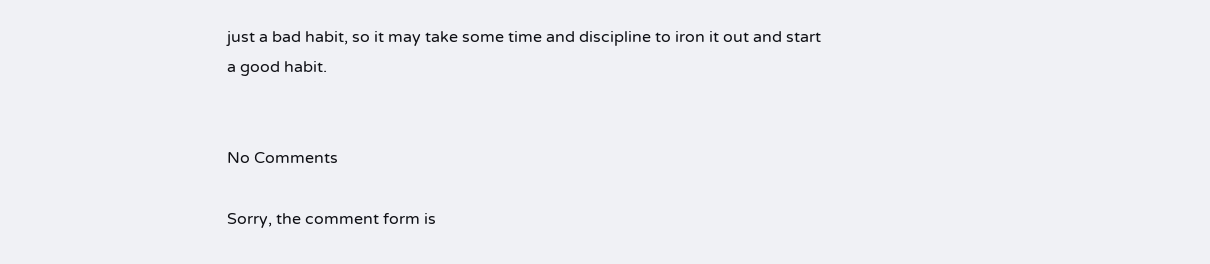just a bad habit, so it may take some time and discipline to iron it out and start a good habit.


No Comments

Sorry, the comment form is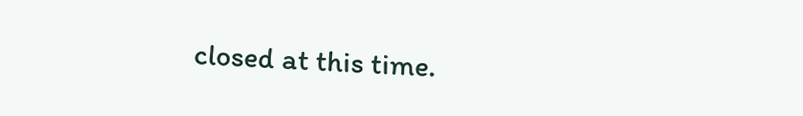closed at this time.